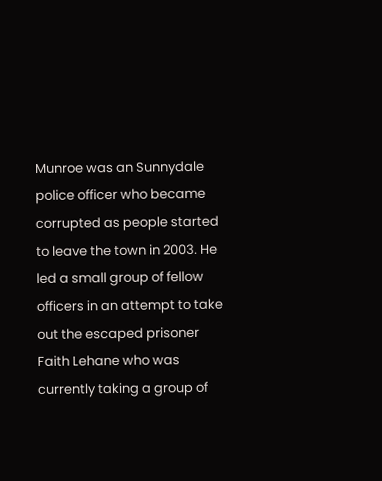Munroe was an Sunnydale police officer who became corrupted as people started to leave the town in 2003. He led a small group of fellow officers in an attempt to take out the escaped prisoner Faith Lehane who was currently taking a group of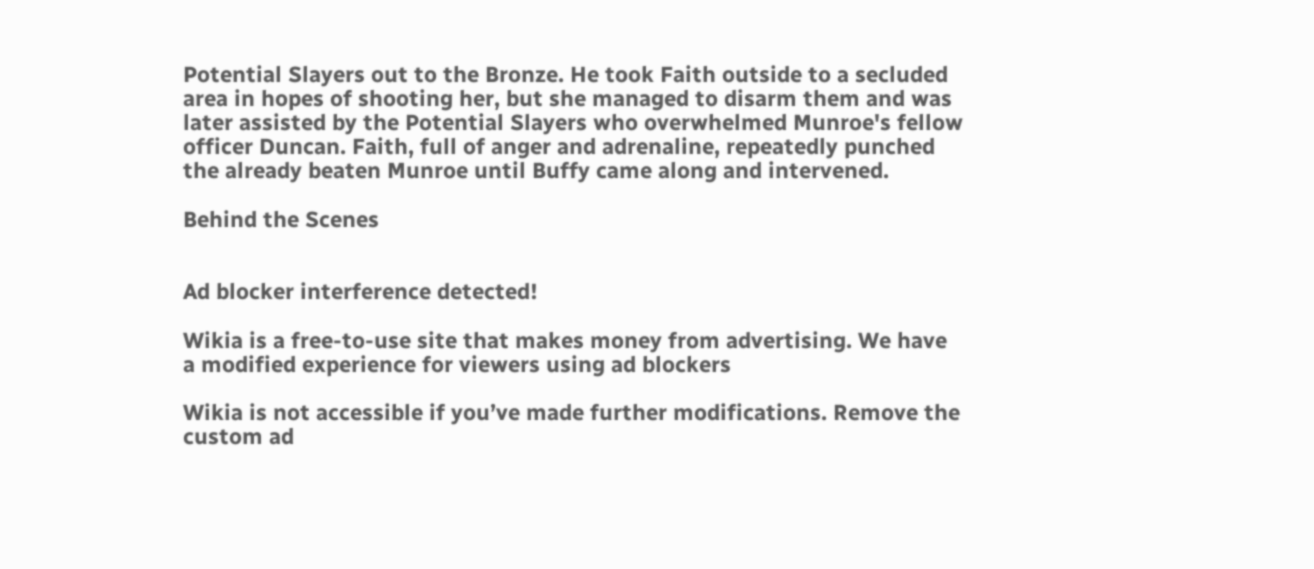Potential Slayers out to the Bronze. He took Faith outside to a secluded area in hopes of shooting her, but she managed to disarm them and was later assisted by the Potential Slayers who overwhelmed Munroe's fellow officer Duncan. Faith, full of anger and adrenaline, repeatedly punched the already beaten Munroe until Buffy came along and intervened.

Behind the Scenes


Ad blocker interference detected!

Wikia is a free-to-use site that makes money from advertising. We have a modified experience for viewers using ad blockers

Wikia is not accessible if you’ve made further modifications. Remove the custom ad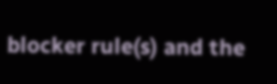blocker rule(s) and the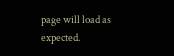page will load as expected.